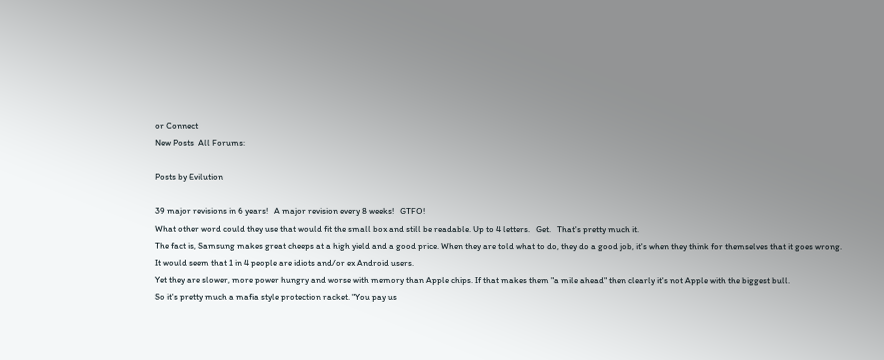or Connect
New Posts  All Forums:

Posts by Evilution

39 major revisions in 6 years!   A major revision every 8 weeks!   GTFO!
What other word could they use that would fit the small box and still be readable. Up to 4 letters.   Get.   That's pretty much it.
The fact is, Samsung makes great cheeps at a high yield and a good price. When they are told what to do, they do a good job, it's when they think for themselves that it goes wrong.
It would seem that 1 in 4 people are idiots and/or ex Android users.
Yet they are slower, more power hungry and worse with memory than Apple chips. If that makes them "a mile ahead" then clearly it's not Apple with the biggest bull.
So it's pretty much a mafia style protection racket. "You pay us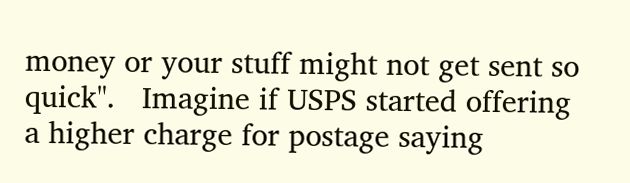money or your stuff might not get sent so quick".   Imagine if USPS started offering a higher charge for postage saying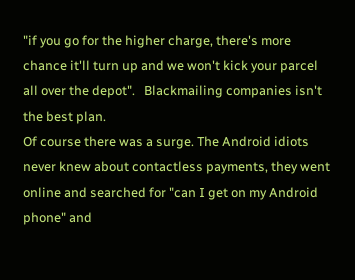"if you go for the higher charge, there's more chance it'll turn up and we won't kick your parcel all over the depot".   Blackmailing companies isn't the best plan.
Of course there was a surge. The Android idiots never knew about contactless payments, they went online and searched for "can I get on my Android phone" and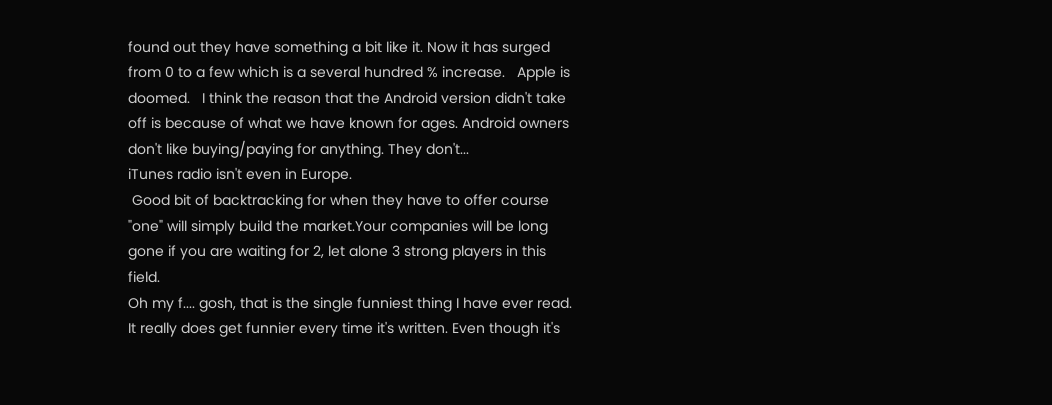found out they have something a bit like it. Now it has surged from 0 to a few which is a several hundred % increase.   Apple is doomed.   I think the reason that the Android version didn't take off is because of what we have known for ages. Android owners don't like buying/paying for anything. They don't...
iTunes radio isn't even in Europe.
 Good bit of backtracking for when they have to offer course "one" will simply build the market.Your companies will be long gone if you are waiting for 2, let alone 3 strong players in this field.
Oh my f.... gosh, that is the single funniest thing I have ever read. It really does get funnier every time it's written. Even though it's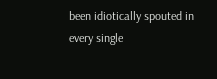been idiotically spouted in every single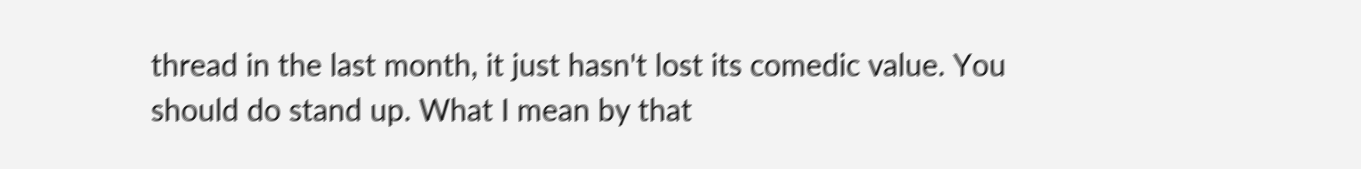thread in the last month, it just hasn't lost its comedic value. You should do stand up. What I mean by that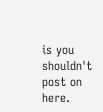is you shouldn't post on here.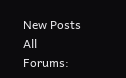New Posts  All Forums: